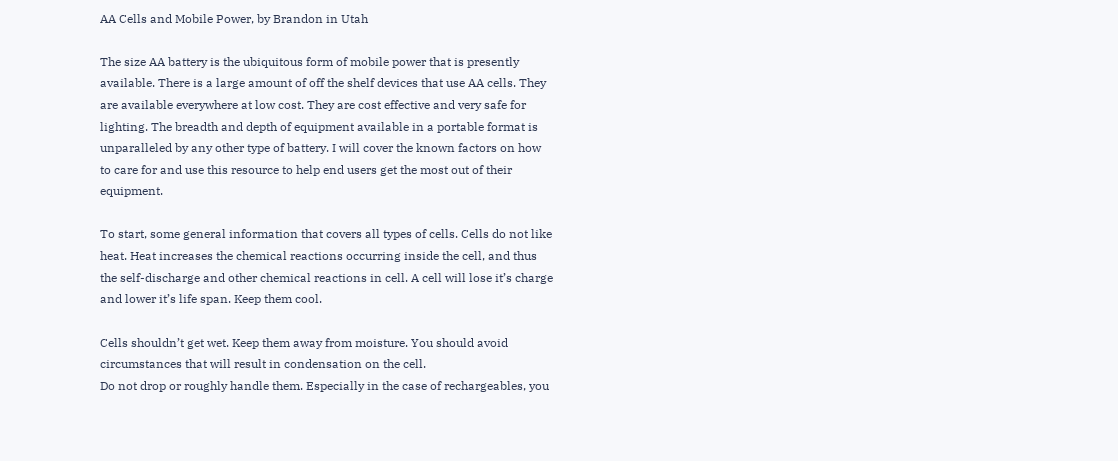AA Cells and Mobile Power, by Brandon in Utah

The size AA battery is the ubiquitous form of mobile power that is presently available. There is a large amount of off the shelf devices that use AA cells. They are available everywhere at low cost. They are cost effective and very safe for lighting. The breadth and depth of equipment available in a portable format is unparalleled by any other type of battery. I will cover the known factors on how to care for and use this resource to help end users get the most out of their equipment.

To start, some general information that covers all types of cells. Cells do not like heat. Heat increases the chemical reactions occurring inside the cell, and thus the self-discharge and other chemical reactions in cell. A cell will lose it’s charge and lower it’s life span. Keep them cool.

Cells shouldn’t get wet. Keep them away from moisture. You should avoid circumstances that will result in condensation on the cell.
Do not drop or roughly handle them. Especially in the case of rechargeables, you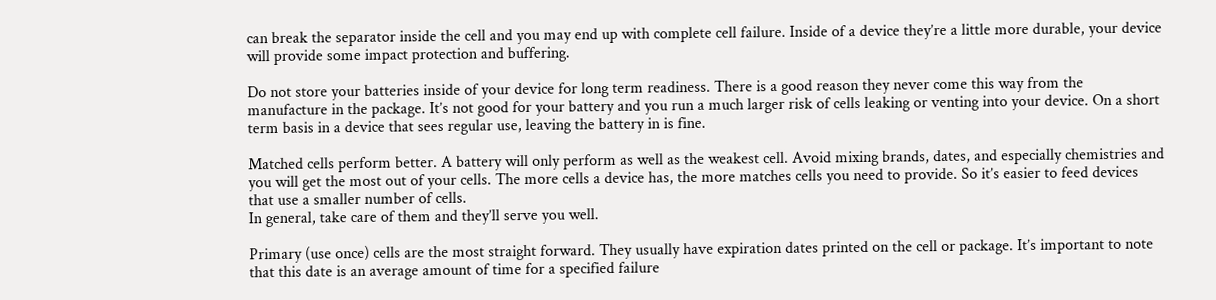can break the separator inside the cell and you may end up with complete cell failure. Inside of a device they’re a little more durable, your device will provide some impact protection and buffering.

Do not store your batteries inside of your device for long term readiness. There is a good reason they never come this way from the manufacture in the package. It’s not good for your battery and you run a much larger risk of cells leaking or venting into your device. On a short term basis in a device that sees regular use, leaving the battery in is fine.

Matched cells perform better. A battery will only perform as well as the weakest cell. Avoid mixing brands, dates, and especially chemistries and you will get the most out of your cells. The more cells a device has, the more matches cells you need to provide. So it’s easier to feed devices that use a smaller number of cells.
In general, take care of them and they’ll serve you well.

Primary (use once) cells are the most straight forward. They usually have expiration dates printed on the cell or package. It’s important to note that this date is an average amount of time for a specified failure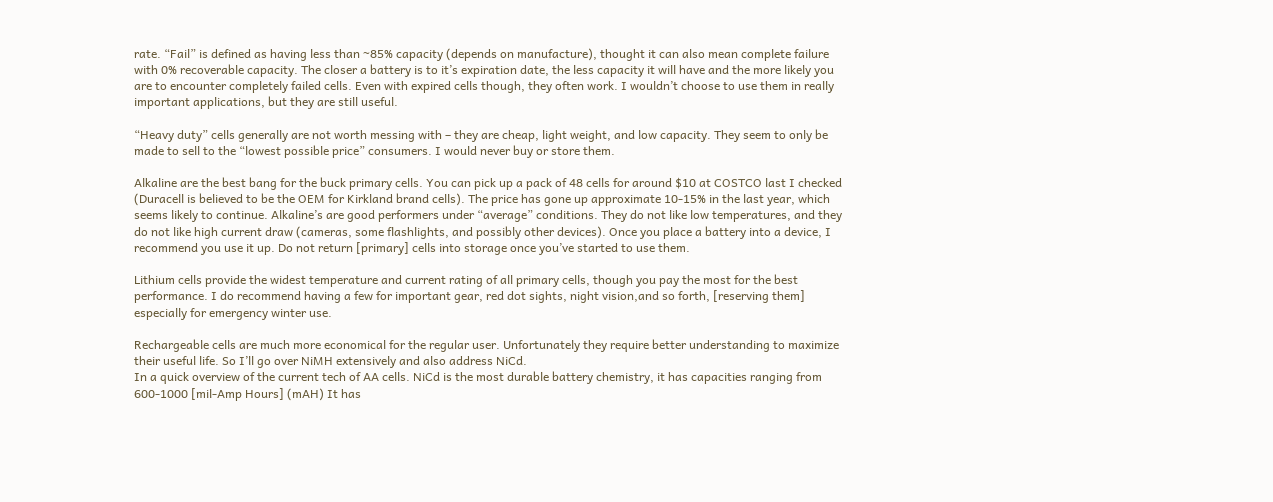rate. “Fail” is defined as having less than ~85% capacity (depends on manufacture), thought it can also mean complete failure with 0% recoverable capacity. The closer a battery is to it’s expiration date, the less capacity it will have and the more likely you are to encounter completely failed cells. Even with expired cells though, they often work. I wouldn’t choose to use them in really important applications, but they are still useful.

“Heavy duty” cells generally are not worth messing with – they are cheap, light weight, and low capacity. They seem to only be made to sell to the “lowest possible price” consumers. I would never buy or store them.

Alkaline are the best bang for the buck primary cells. You can pick up a pack of 48 cells for around $10 at COSTCO last I checked (Duracell is believed to be the OEM for Kirkland brand cells). The price has gone up approximate 10-15% in the last year, which seems likely to continue. Alkaline’s are good performers under “average” conditions. They do not like low temperatures, and they do not like high current draw (cameras, some flashlights, and possibly other devices). Once you place a battery into a device, I recommend you use it up. Do not return [primary] cells into storage once you’ve started to use them.

Lithium cells provide the widest temperature and current rating of all primary cells, though you pay the most for the best performance. I do recommend having a few for important gear, red dot sights, night vision,and so forth, [reserving them] especially for emergency winter use.

Rechargeable cells are much more economical for the regular user. Unfortunately they require better understanding to maximize their useful life. So I’ll go over NiMH extensively and also address NiCd.
In a quick overview of the current tech of AA cells. NiCd is the most durable battery chemistry, it has capacities ranging from 600-1000 [mil-Amp Hours] (mAH) It has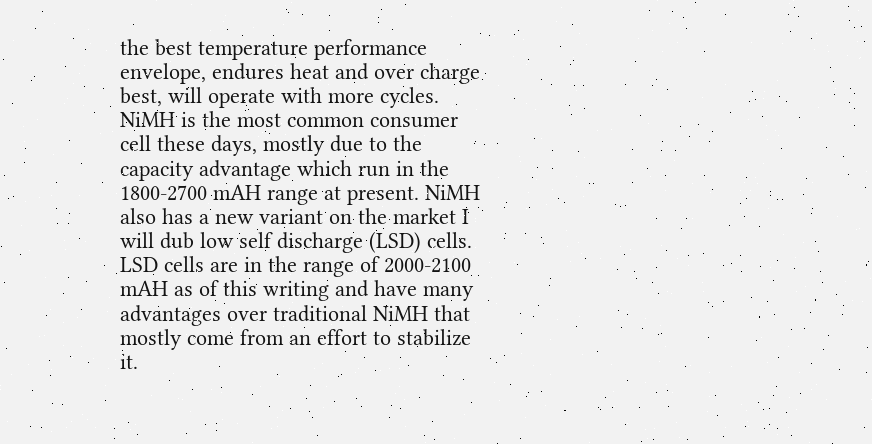the best temperature performance envelope, endures heat and over charge best, will operate with more cycles. NiMH is the most common consumer cell these days, mostly due to the capacity advantage which run in the 1800-2700 mAH range at present. NiMH also has a new variant on the market I will dub low self discharge (LSD) cells. LSD cells are in the range of 2000-2100 mAH as of this writing and have many advantages over traditional NiMH that mostly come from an effort to stabilize it.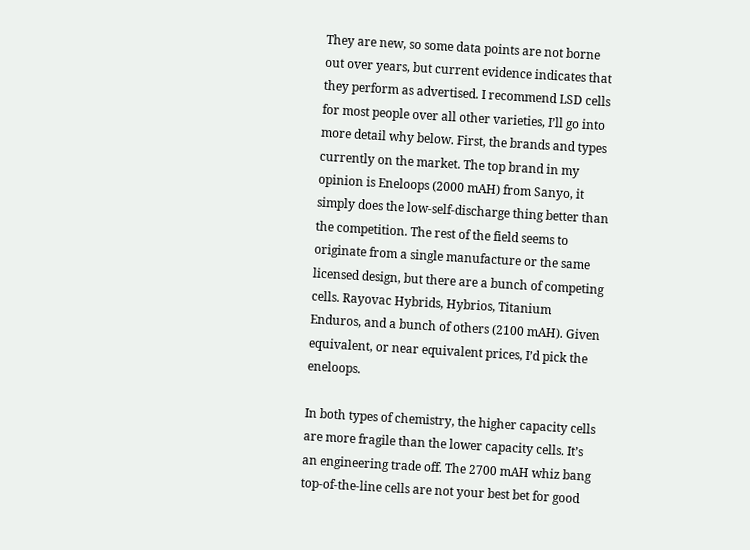They are new, so some data points are not borne out over years, but current evidence indicates that they perform as advertised. I recommend LSD cells for most people over all other varieties, I’ll go into more detail why below. First, the brands and types currently on the market. The top brand in my opinion is Eneloops (2000 mAH) from Sanyo, it simply does the low-self-discharge thing better than the competition. The rest of the field seems to originate from a single manufacture or the same licensed design, but there are a bunch of competing cells. Rayovac Hybrids, Hybrios, Titanium Enduros, and a bunch of others (2100 mAH). Given equivalent, or near equivalent prices, I’d pick the eneloops.

In both types of chemistry, the higher capacity cells are more fragile than the lower capacity cells. It’s an engineering trade off. The 2700 mAH whiz bang top-of-the-line cells are not your best bet for good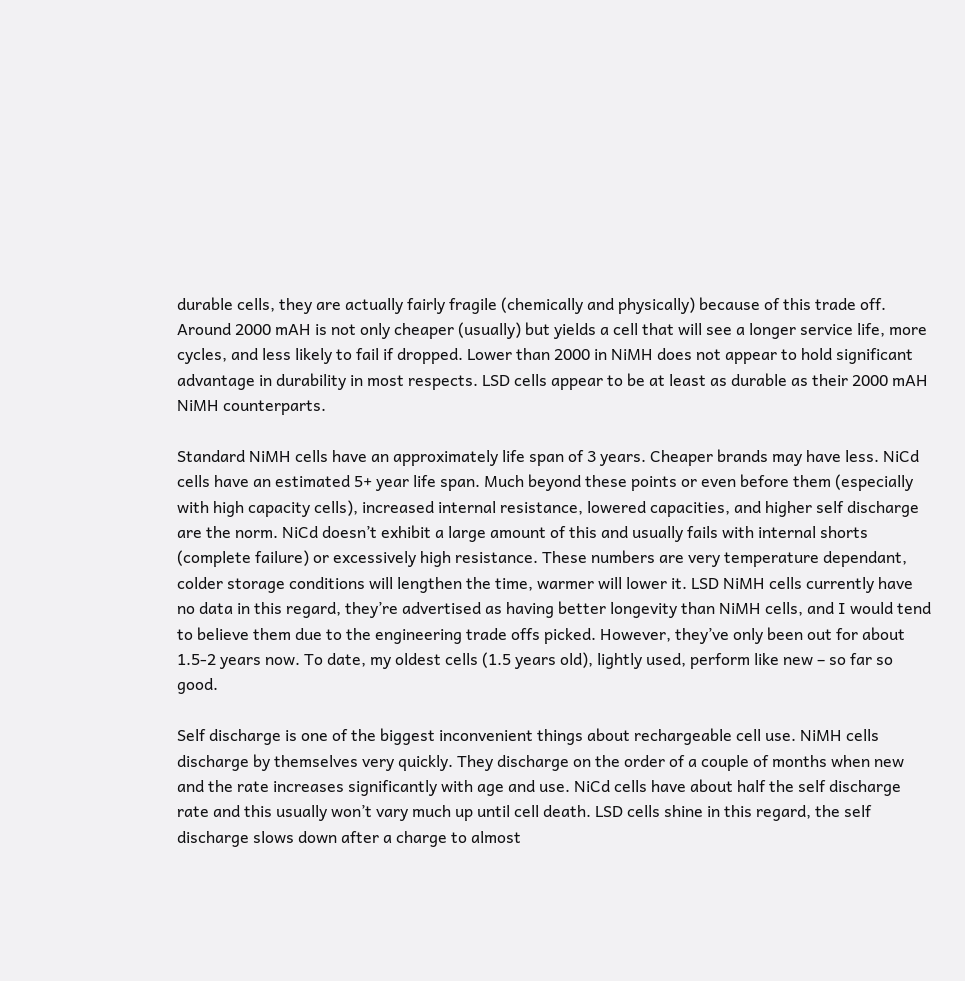durable cells, they are actually fairly fragile (chemically and physically) because of this trade off. Around 2000 mAH is not only cheaper (usually) but yields a cell that will see a longer service life, more cycles, and less likely to fail if dropped. Lower than 2000 in NiMH does not appear to hold significant advantage in durability in most respects. LSD cells appear to be at least as durable as their 2000 mAH NiMH counterparts.

Standard NiMH cells have an approximately life span of 3 years. Cheaper brands may have less. NiCd cells have an estimated 5+ year life span. Much beyond these points or even before them (especially with high capacity cells), increased internal resistance, lowered capacities, and higher self discharge are the norm. NiCd doesn’t exhibit a large amount of this and usually fails with internal shorts (complete failure) or excessively high resistance. These numbers are very temperature dependant, colder storage conditions will lengthen the time, warmer will lower it. LSD NiMH cells currently have no data in this regard, they’re advertised as having better longevity than NiMH cells, and I would tend to believe them due to the engineering trade offs picked. However, they’ve only been out for about 1.5-2 years now. To date, my oldest cells (1.5 years old), lightly used, perform like new – so far so good.

Self discharge is one of the biggest inconvenient things about rechargeable cell use. NiMH cells discharge by themselves very quickly. They discharge on the order of a couple of months when new and the rate increases significantly with age and use. NiCd cells have about half the self discharge rate and this usually won’t vary much up until cell death. LSD cells shine in this regard, the self discharge slows down after a charge to almost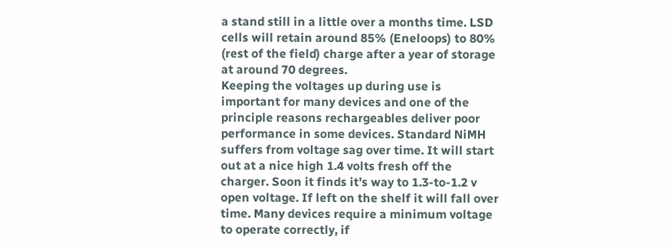a stand still in a little over a months time. LSD cells will retain around 85% (Eneloops) to 80% (rest of the field) charge after a year of storage at around 70 degrees.
Keeping the voltages up during use is important for many devices and one of the principle reasons rechargeables deliver poor performance in some devices. Standard NiMH suffers from voltage sag over time. It will start out at a nice high 1.4 volts fresh off the charger. Soon it finds it’s way to 1.3-to-1.2 v open voltage. If left on the shelf it will fall over time. Many devices require a minimum voltage to operate correctly, if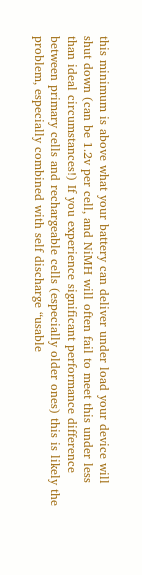this minimum is above what your battery can deliver under load your device will shut down (can be 1.2v per cell, and NiMH will often fail to meet this under less than ideal circumstances!) If you experience significant performance difference between primary cells and rechargeable cells (especially older ones) this is likely the problem, especially combined with self discharge “usable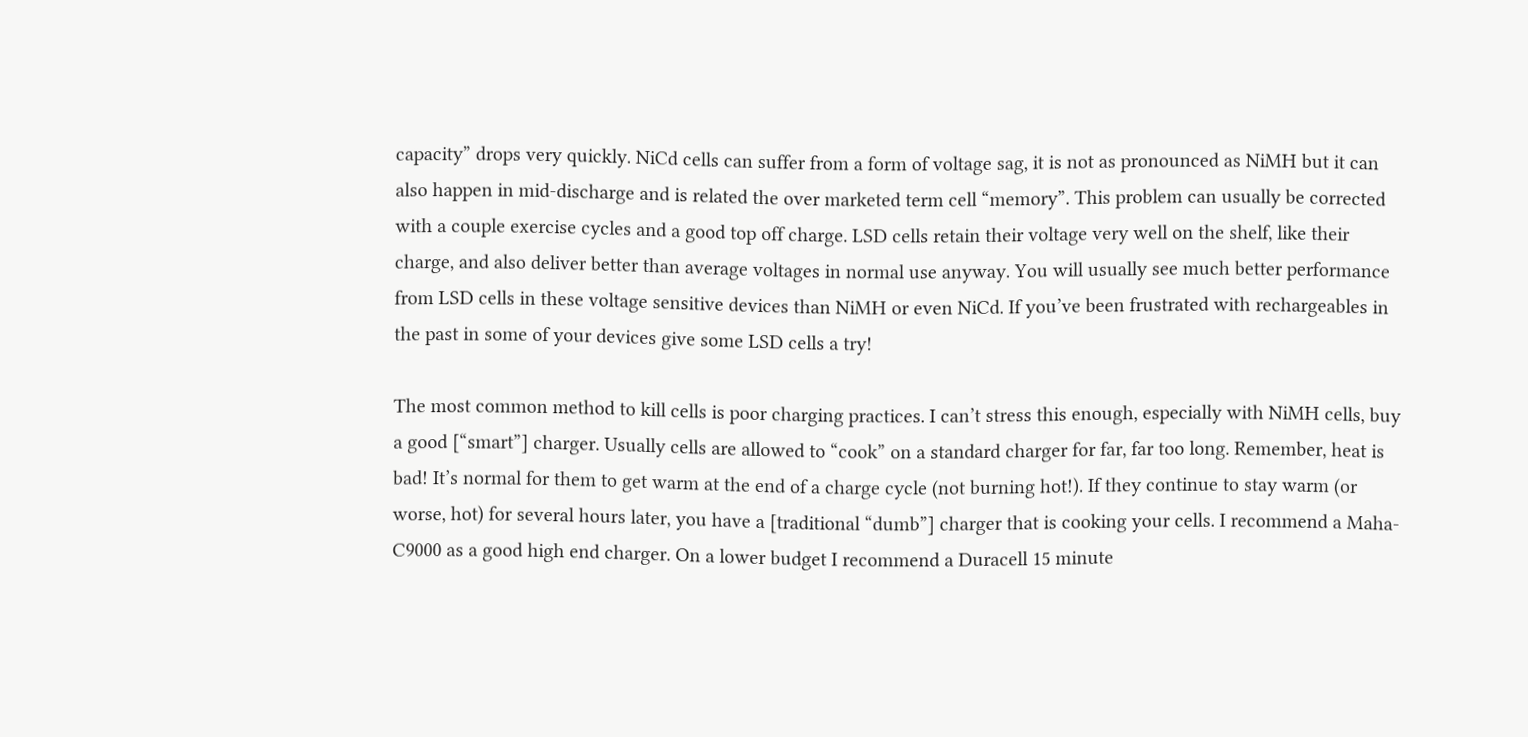capacity” drops very quickly. NiCd cells can suffer from a form of voltage sag, it is not as pronounced as NiMH but it can also happen in mid-discharge and is related the over marketed term cell “memory”. This problem can usually be corrected with a couple exercise cycles and a good top off charge. LSD cells retain their voltage very well on the shelf, like their charge, and also deliver better than average voltages in normal use anyway. You will usually see much better performance from LSD cells in these voltage sensitive devices than NiMH or even NiCd. If you’ve been frustrated with rechargeables in the past in some of your devices give some LSD cells a try!

The most common method to kill cells is poor charging practices. I can’t stress this enough, especially with NiMH cells, buy a good [“smart”] charger. Usually cells are allowed to “cook” on a standard charger for far, far too long. Remember, heat is bad! It’s normal for them to get warm at the end of a charge cycle (not burning hot!). If they continue to stay warm (or worse, hot) for several hours later, you have a [traditional “dumb”] charger that is cooking your cells. I recommend a Maha-C9000 as a good high end charger. On a lower budget I recommend a Duracell 15 minute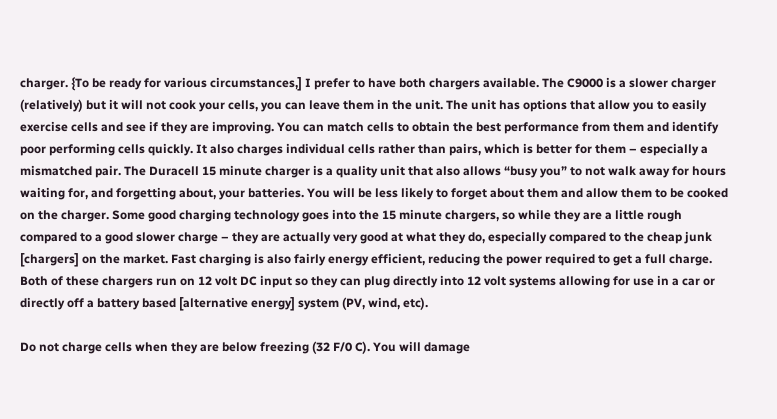charger. {To be ready for various circumstances,] I prefer to have both chargers available. The C9000 is a slower charger (relatively) but it will not cook your cells, you can leave them in the unit. The unit has options that allow you to easily exercise cells and see if they are improving. You can match cells to obtain the best performance from them and identify poor performing cells quickly. It also charges individual cells rather than pairs, which is better for them – especially a mismatched pair. The Duracell 15 minute charger is a quality unit that also allows “busy you” to not walk away for hours waiting for, and forgetting about, your batteries. You will be less likely to forget about them and allow them to be cooked on the charger. Some good charging technology goes into the 15 minute chargers, so while they are a little rough compared to a good slower charge – they are actually very good at what they do, especially compared to the cheap junk [chargers] on the market. Fast charging is also fairly energy efficient, reducing the power required to get a full charge. Both of these chargers run on 12 volt DC input so they can plug directly into 12 volt systems allowing for use in a car or directly off a battery based [alternative energy] system (PV, wind, etc).

Do not charge cells when they are below freezing (32 F/0 C). You will damage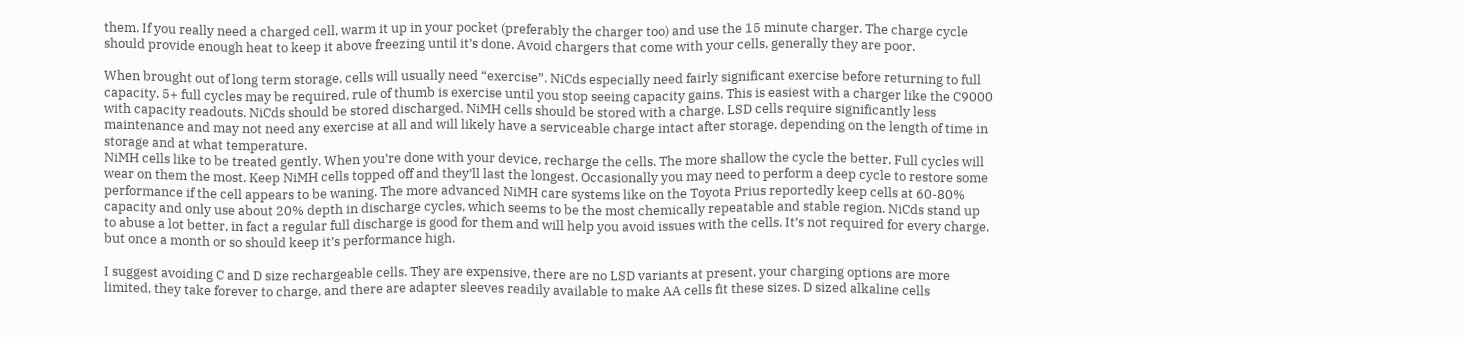them. If you really need a charged cell, warm it up in your pocket (preferably the charger too) and use the 15 minute charger. The charge cycle should provide enough heat to keep it above freezing until it’s done. Avoid chargers that come with your cells, generally they are poor.

When brought out of long term storage, cells will usually need “exercise”. NiCds especially need fairly significant exercise before returning to full capacity. 5+ full cycles may be required, rule of thumb is exercise until you stop seeing capacity gains. This is easiest with a charger like the C9000 with capacity readouts. NiCds should be stored discharged. NiMH cells should be stored with a charge. LSD cells require significantly less maintenance and may not need any exercise at all and will likely have a serviceable charge intact after storage, depending on the length of time in storage and at what temperature.
NiMH cells like to be treated gently. When you’re done with your device, recharge the cells. The more shallow the cycle the better. Full cycles will wear on them the most. Keep NiMH cells topped off and they’ll last the longest. Occasionally you may need to perform a deep cycle to restore some performance if the cell appears to be waning. The more advanced NiMH care systems like on the Toyota Prius reportedly keep cells at 60-80% capacity and only use about 20% depth in discharge cycles, which seems to be the most chemically repeatable and stable region. NiCds stand up to abuse a lot better, in fact a regular full discharge is good for them and will help you avoid issues with the cells. It’s not required for every charge, but once a month or so should keep it’s performance high.

I suggest avoiding C and D size rechargeable cells. They are expensive, there are no LSD variants at present, your charging options are more limited, they take forever to charge, and there are adapter sleeves readily available to make AA cells fit these sizes. D sized alkaline cells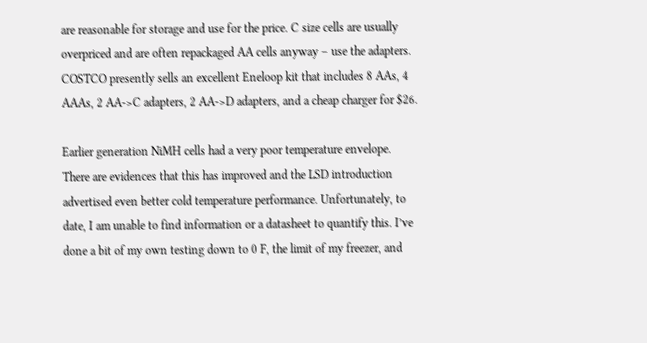are reasonable for storage and use for the price. C size cells are usually overpriced and are often repackaged AA cells anyway – use the adapters. COSTCO presently sells an excellent Eneloop kit that includes 8 AAs, 4 AAAs, 2 AA->C adapters, 2 AA->D adapters, and a cheap charger for $26.

Earlier generation NiMH cells had a very poor temperature envelope. There are evidences that this has improved and the LSD introduction advertised even better cold temperature performance. Unfortunately, to date, I am unable to find information or a datasheet to quantify this. I’ve done a bit of my own testing down to 0 F, the limit of my freezer, and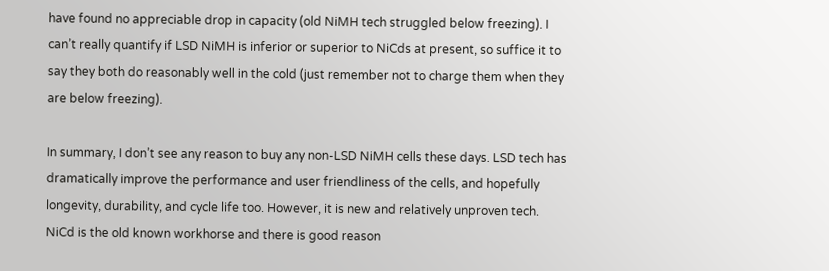have found no appreciable drop in capacity (old NiMH tech struggled below freezing). I can’t really quantify if LSD NiMH is inferior or superior to NiCds at present, so suffice it to say they both do reasonably well in the cold (just remember not to charge them when they are below freezing).

In summary, I don’t see any reason to buy any non-LSD NiMH cells these days. LSD tech has dramatically improve the performance and user friendliness of the cells, and hopefully longevity, durability, and cycle life too. However, it is new and relatively unproven tech. NiCd is the old known workhorse and there is good reason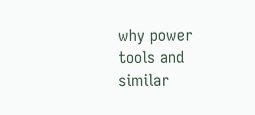why power tools and similar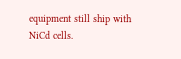equipment still ship with NiCd cells.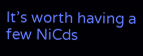It’s worth having a few NiCds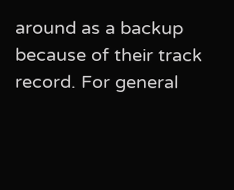around as a backup because of their track record. For general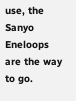use, the Sanyo Eneloops are the way to go.